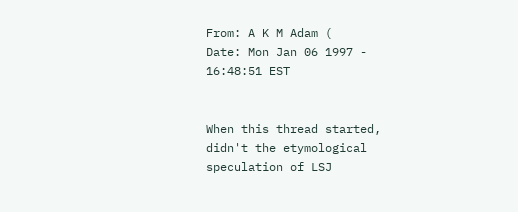From: A K M Adam (
Date: Mon Jan 06 1997 - 16:48:51 EST


When this thread started, didn't the etymological speculation of LSJ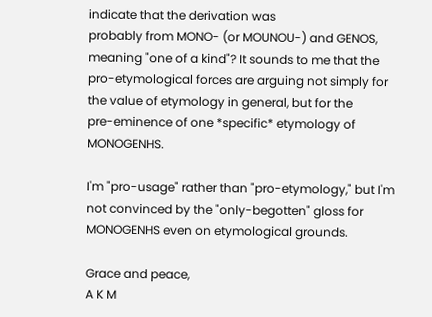indicate that the derivation was
probably from MONO- (or MOUNOU-) and GENOS, meaning "one of a kind"? It sounds to me that the
pro-etymological forces are arguing not simply for the value of etymology in general, but for the
pre-eminence of one *specific* etymology of MONOGENHS.

I'm "pro-usage" rather than "pro-etymology," but I'm not convinced by the "only-begotten" gloss for
MONOGENHS even on etymological grounds.

Grace and peace,
A K M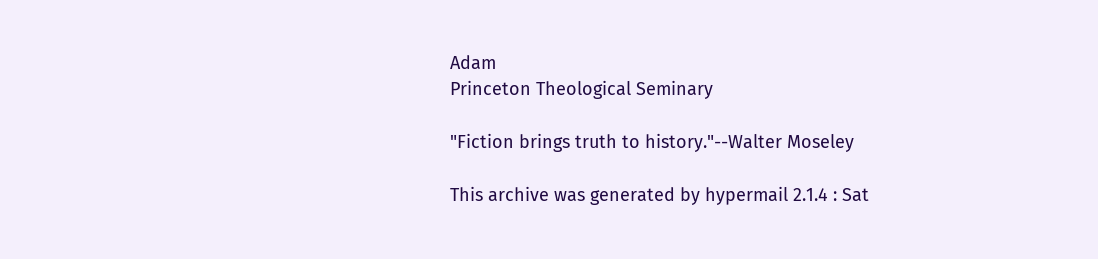Adam
Princeton Theological Seminary

"Fiction brings truth to history."--Walter Moseley

This archive was generated by hypermail 2.1.4 : Sat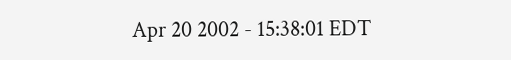Apr 20 2002 - 15:38:01 EDT